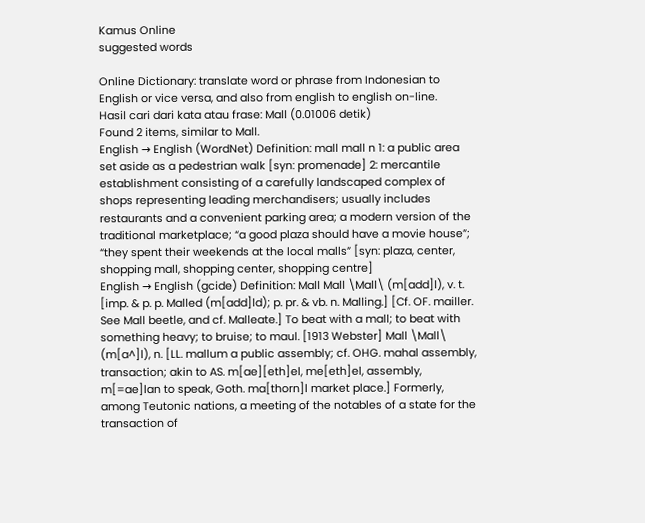Kamus Online
suggested words

Online Dictionary: translate word or phrase from Indonesian to English or vice versa, and also from english to english on-line.
Hasil cari dari kata atau frase: Mall (0.01006 detik)
Found 2 items, similar to Mall.
English → English (WordNet) Definition: mall mall n 1: a public area set aside as a pedestrian walk [syn: promenade] 2: mercantile establishment consisting of a carefully landscaped complex of shops representing leading merchandisers; usually includes restaurants and a convenient parking area; a modern version of the traditional marketplace; “a good plaza should have a movie house”; “they spent their weekends at the local malls” [syn: plaza, center, shopping mall, shopping center, shopping centre]
English → English (gcide) Definition: Mall Mall \Mall\ (m[add]l), v. t. [imp. & p. p. Malled (m[add]ld); p. pr. & vb. n. Malling.] [Cf. OF. mailler. See Mall beetle, and cf. Malleate.] To beat with a mall; to beat with something heavy; to bruise; to maul. [1913 Webster] Mall \Mall\ (m[a^]l), n. [LL. mallum a public assembly; cf. OHG. mahal assembly, transaction; akin to AS. m[ae][eth]el, me[eth]el, assembly, m[=ae]lan to speak, Goth. ma[thorn]l market place.] Formerly, among Teutonic nations, a meeting of the notables of a state for the transaction of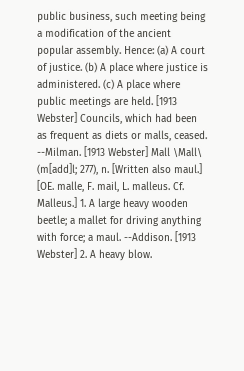public business, such meeting being a modification of the ancient popular assembly. Hence: (a) A court of justice. (b) A place where justice is administered. (c) A place where public meetings are held. [1913 Webster] Councils, which had been as frequent as diets or malls, ceased. --Milman. [1913 Webster] Mall \Mall\ (m[add]l; 277), n. [Written also maul.] [OE. malle, F. mail, L. malleus. Cf. Malleus.] 1. A large heavy wooden beetle; a mallet for driving anything with force; a maul. --Addison. [1913 Webster] 2. A heavy blow.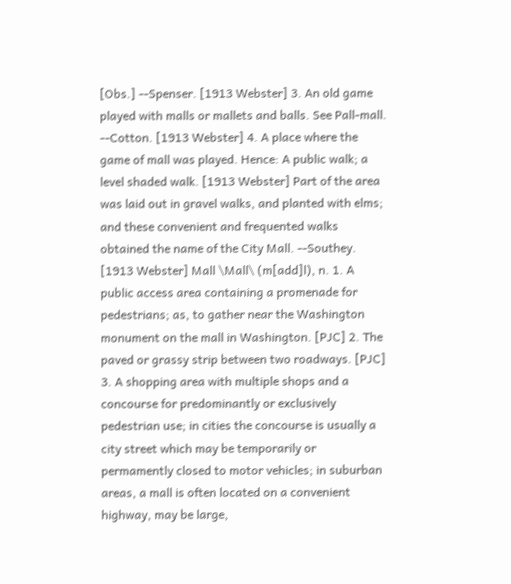[Obs.] --Spenser. [1913 Webster] 3. An old game played with malls or mallets and balls. See Pall-mall. --Cotton. [1913 Webster] 4. A place where the game of mall was played. Hence: A public walk; a level shaded walk. [1913 Webster] Part of the area was laid out in gravel walks, and planted with elms; and these convenient and frequented walks obtained the name of the City Mall. --Southey. [1913 Webster] Mall \Mall\ (m[add]l), n. 1. A public access area containing a promenade for pedestrians; as, to gather near the Washington monument on the mall in Washington. [PJC] 2. The paved or grassy strip between two roadways. [PJC] 3. A shopping area with multiple shops and a concourse for predominantly or exclusively pedestrian use; in cities the concourse is usually a city street which may be temporarily or permamently closed to motor vehicles; in suburban areas, a mall is often located on a convenient highway, may be large,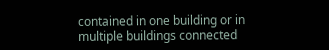contained in one building or in multiple buildings connected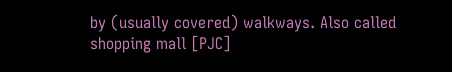by (usually covered) walkways. Also called shopping mall [PJC]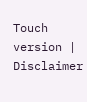Touch version | Disclaimer